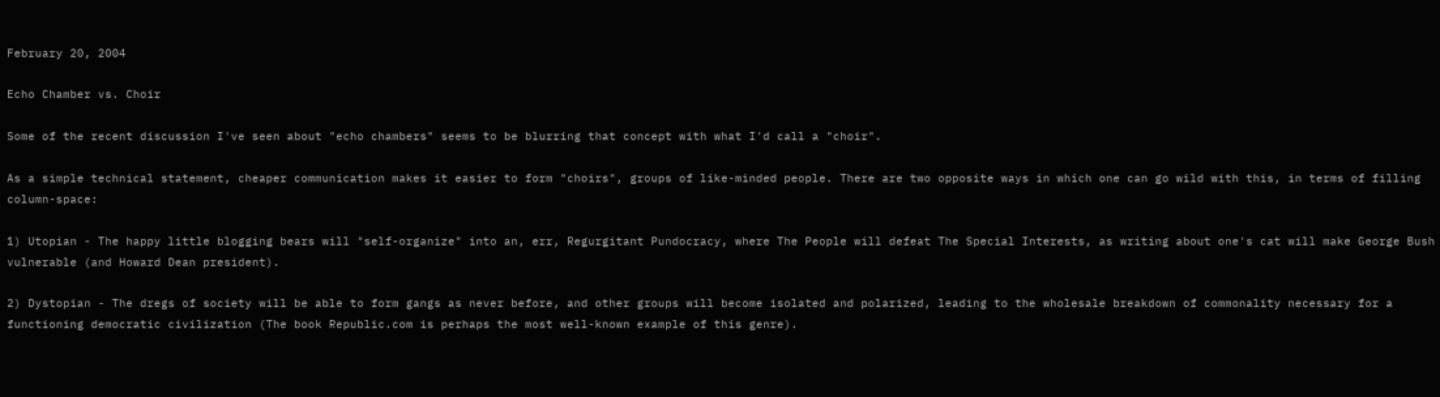February 20, 2004

Echo Chamber vs. Choir

Some of the recent discussion I've seen about "echo chambers" seems to be blurring that concept with what I'd call a "choir".

As a simple technical statement, cheaper communication makes it easier to form "choirs", groups of like-minded people. There are two opposite ways in which one can go wild with this, in terms of filling column-space:

1) Utopian - The happy little blogging bears will "self-organize" into an, err, Regurgitant Pundocracy, where The People will defeat The Special Interests, as writing about one's cat will make George Bush vulnerable (and Howard Dean president).

2) Dystopian - The dregs of society will be able to form gangs as never before, and other groups will become isolated and polarized, leading to the wholesale breakdown of commonality necessary for a functioning democratic civilization (The book Republic.com is perhaps the most well-known example of this genre).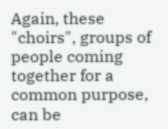Again, these "choirs", groups of people coming together for a common purpose, can be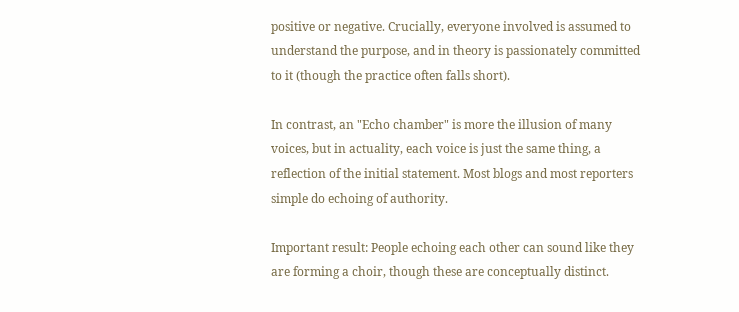positive or negative. Crucially, everyone involved is assumed to understand the purpose, and in theory is passionately committed to it (though the practice often falls short).

In contrast, an "Echo chamber" is more the illusion of many voices, but in actuality, each voice is just the same thing, a reflection of the initial statement. Most blogs and most reporters simple do echoing of authority.

Important result: People echoing each other can sound like they are forming a choir, though these are conceptually distinct.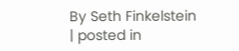By Seth Finkelstein | posted in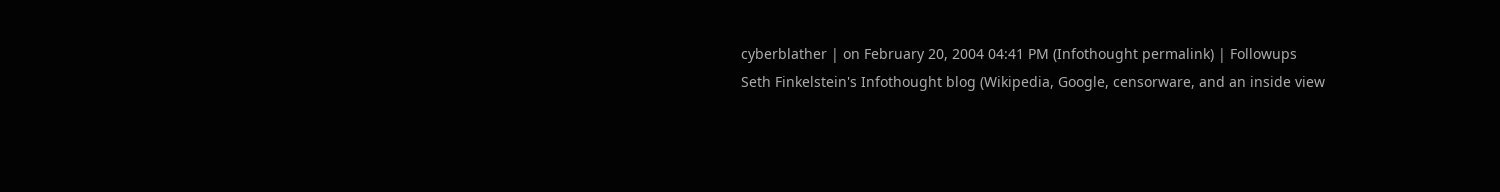cyberblather | on February 20, 2004 04:41 PM (Infothought permalink) | Followups
Seth Finkelstein's Infothought blog (Wikipedia, Google, censorware, and an inside view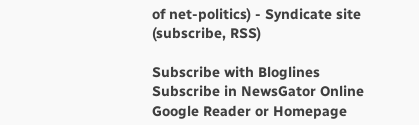of net-politics) - Syndicate site (subscribe, RSS)

Subscribe with Bloglines      Subscribe in NewsGator Online  Google Reader or Homepage